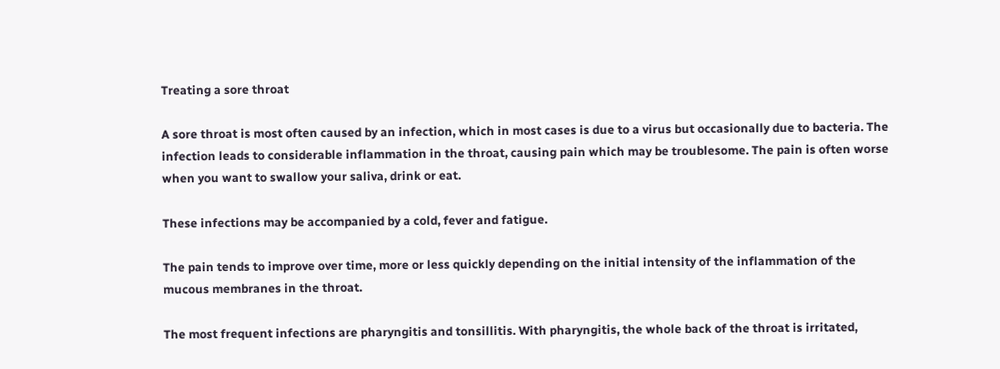Treating a sore throat

A sore throat is most often caused by an infection, which in most cases is due to a virus but occasionally due to bacteria. The infection leads to considerable inflammation in the throat, causing pain which may be troublesome. The pain is often worse when you want to swallow your saliva, drink or eat.

These infections may be accompanied by a cold, fever and fatigue.

The pain tends to improve over time, more or less quickly depending on the initial intensity of the inflammation of the mucous membranes in the throat.

The most frequent infections are pharyngitis and tonsillitis. With pharyngitis, the whole back of the throat is irritated,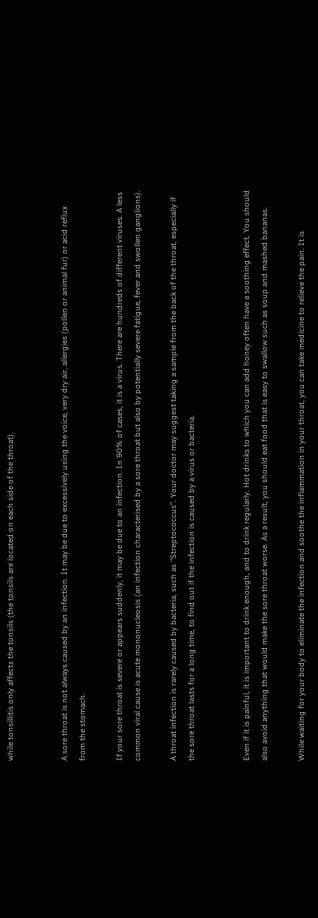while tonsillitis only affects the tonsils (the tonsils are located on each side of the throat).


A sore throat is not always caused by an infection. It may be due to excessively using the voice, very dry air, allergies (pollen or animal fur) or acid reflux from the stomach.

If your sore throat is severe or appears suddenly, it may be due to an infection. In 90% of cases, it is a virus. There are hundreds of different viruses. A less common viral cause is acute mononucleosis (an infection characterised by a sore throat but also by potentially severe fatigue, fever and swollen ganglions).

A throat infection is rarely caused by bacteria, such as “Streptococcus”. Your doctor may suggest taking a sample from the back of the throat, especially if the sore throat lasts for a long time, to find out if the infection is caused by a virus or bacteria.


Even if it is painful, it is important to drink enough, and to drink regularly. Hot drinks to which you can add honey often have a soothing effect. You should also avoid anything that would make the sore throat worse. As a result, you should eat food that is easy to swallow such as soup and mashed bananas.

While waiting for your body to eliminate the infection and soothe the inflammation in your throat, you can take medicine to relieve the pain. It is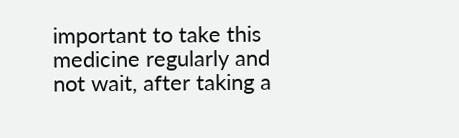important to take this medicine regularly and not wait, after taking a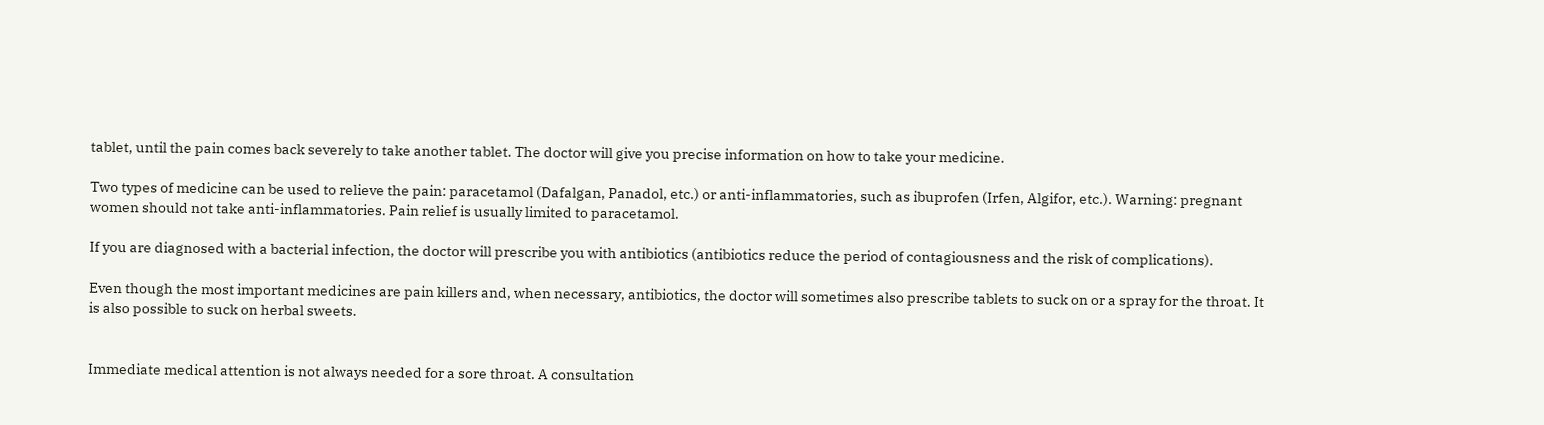tablet, until the pain comes back severely to take another tablet. The doctor will give you precise information on how to take your medicine.

Two types of medicine can be used to relieve the pain: paracetamol (Dafalgan, Panadol, etc.) or anti-inflammatories, such as ibuprofen (Irfen, Algifor, etc.). Warning: pregnant women should not take anti-inflammatories. Pain relief is usually limited to paracetamol.

If you are diagnosed with a bacterial infection, the doctor will prescribe you with antibiotics (antibiotics reduce the period of contagiousness and the risk of complications).

Even though the most important medicines are pain killers and, when necessary, antibiotics, the doctor will sometimes also prescribe tablets to suck on or a spray for the throat. It is also possible to suck on herbal sweets.


Immediate medical attention is not always needed for a sore throat. A consultation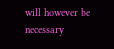will however be necessary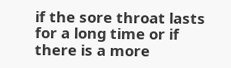if the sore throat lasts for a long time or if there is a more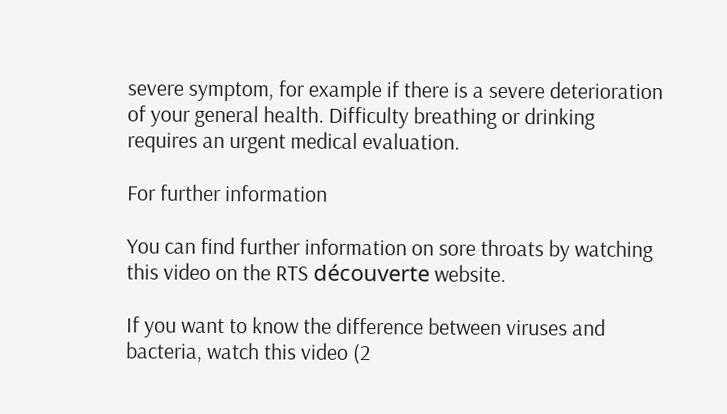severe symptom, for example if there is a severe deterioration of your general health. Difficulty breathing or drinking requires an urgent medical evaluation.

For further information

You can find further information on sore throats by watching this video on the RTS découverte website.

If you want to know the difference between viruses and bacteria, watch this video (2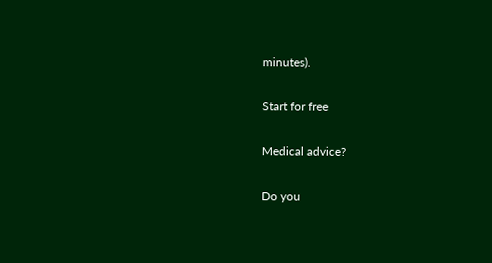minutes).

Start for free

Medical advice?

Do you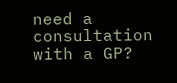need a consultation with a GP?